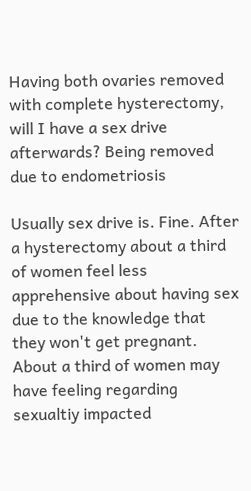Having both ovaries removed with complete hysterectomy, will I have a sex drive afterwards? Being removed due to endometriosis

Usually sex drive is. Fine. After a hysterectomy about a third of women feel less apprehensive about having sex due to the knowledge that they won't get pregnant. About a third of women may have feeling regarding sexualtiy impacted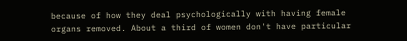because of how they deal psychologically with having female organs removed. About a third of women don't have particular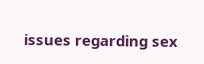issues regarding sex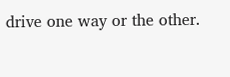drive one way or the other.